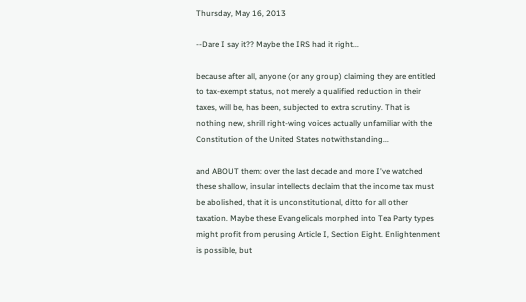Thursday, May 16, 2013

--Dare I say it?? Maybe the IRS had it right...

because after all, anyone (or any group) claiming they are entitled
to tax-exempt status, not merely a qualified reduction in their
taxes, will be, has been, subjected to extra scrutiny. That is
nothing new, shrill right-wing voices actually unfamiliar with the
Constitution of the United States notwithstanding...

and ABOUT them: over the last decade and more I've watched
these shallow, insular intellects declaim that the income tax must
be abolished, that it is unconstitutional, ditto for all other
taxation. Maybe these Evangelicals morphed into Tea Party types
might profit from perusing Article I, Section Eight. Enlightenment
is possible, but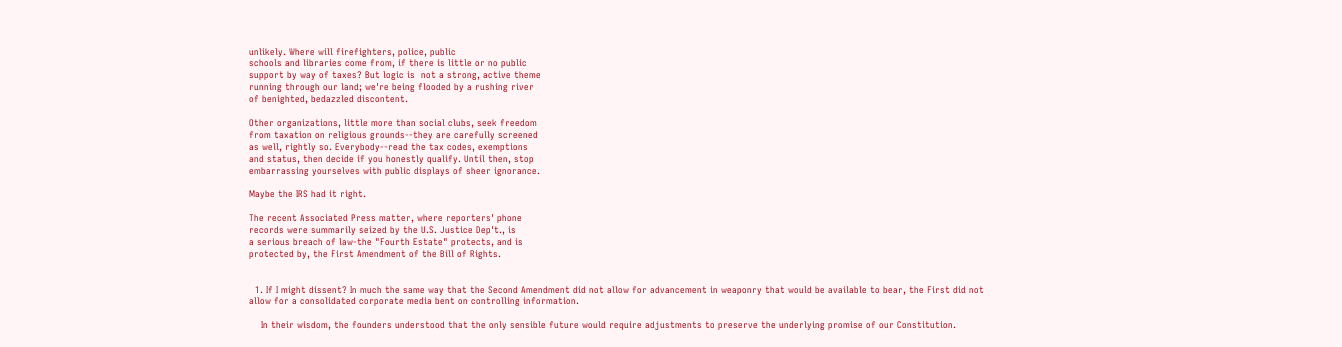unlikely. Where will firefighters, police, public
schools and libraries come from, if there is little or no public
support by way of taxes? But logic is  not a strong, active theme
running through our land; we're being flooded by a rushing river
of benighted, bedazzled discontent.

Other organizations, little more than social clubs, seek freedom
from taxation on religious grounds--they are carefully screened
as well, rightly so. Everybody--read the tax codes, exemptions
and status, then decide if you honestly qualify. Until then, stop
embarrassing yourselves with public displays of sheer ignorance.

Maybe the IRS had it right.

The recent Associated Press matter, where reporters' phone
records were summarily seized by the U.S. Justice Dep't., is
a serious breach of law-the "Fourth Estate" protects, and is
protected by, the First Amendment of the Bill of Rights.


  1. If I might dissent? In much the same way that the Second Amendment did not allow for advancement in weaponry that would be available to bear, the First did not allow for a consolidated corporate media bent on controlling information.

    In their wisdom, the founders understood that the only sensible future would require adjustments to preserve the underlying promise of our Constitution.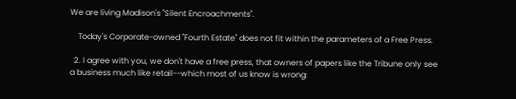We are living Madison's "Silent Encroachments".

    Today's Corporate-owned "Fourth Estate" does not fit within the parameters of a Free Press.

  2. I agree with you, we don't have a free press, that owners of papers like the Tribune only see a business much like retail--which most of us know is wrong: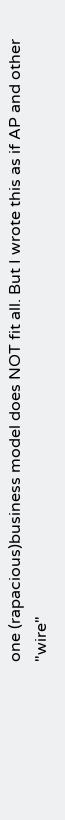one (rapacious)business model does NOT fit all. But I wrote this as if AP and other "wire"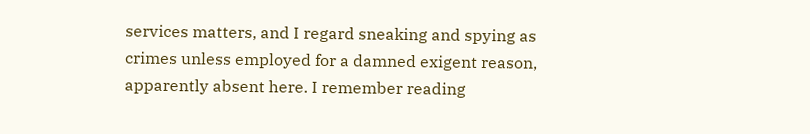services matters, and I regard sneaking and spying as crimes unless employed for a damned exigent reason, apparently absent here. I remember reading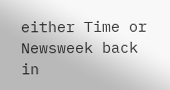either Time or Newsweek back in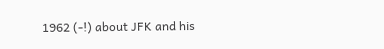1962 (-!) about JFK and his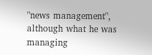"news management", although what he was managing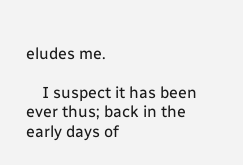eludes me.

    I suspect it has been ever thus; back in the early days of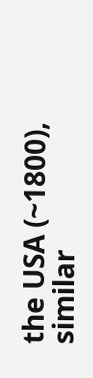the USA (~1800), similar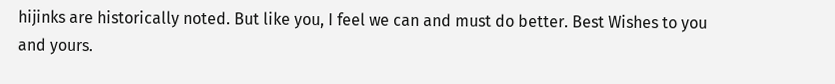hijinks are historically noted. But like you, I feel we can and must do better. Best Wishes to you and yours.